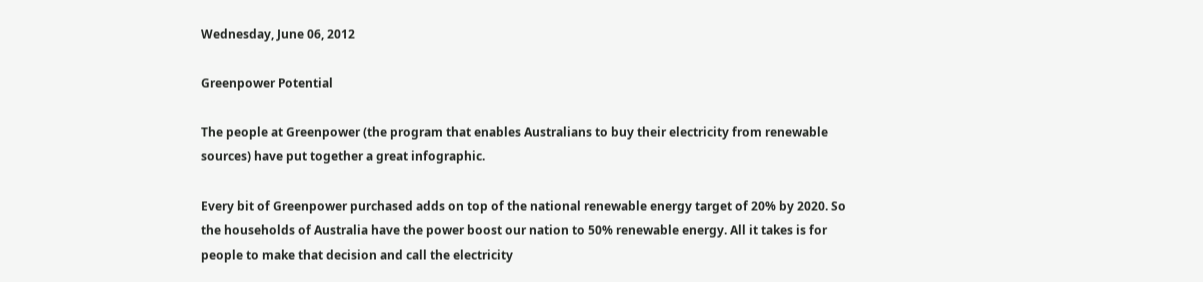Wednesday, June 06, 2012

Greenpower Potential

The people at Greenpower (the program that enables Australians to buy their electricity from renewable sources) have put together a great infographic.

Every bit of Greenpower purchased adds on top of the national renewable energy target of 20% by 2020. So the households of Australia have the power boost our nation to 50% renewable energy. All it takes is for people to make that decision and call the electricity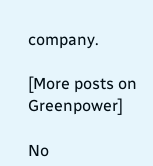company.

[More posts on Greenpower]

No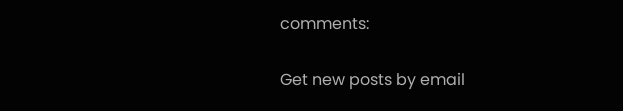comments:

Get new posts by email